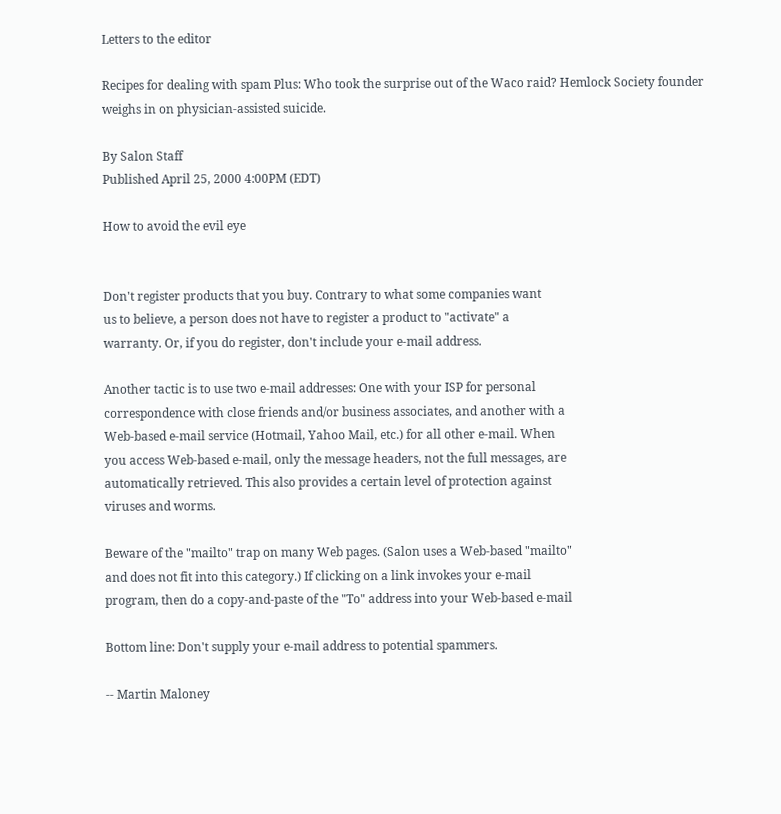Letters to the editor

Recipes for dealing with spam Plus: Who took the surprise out of the Waco raid? Hemlock Society founder weighs in on physician-assisted suicide.

By Salon Staff
Published April 25, 2000 4:00PM (EDT)

How to avoid the evil eye


Don't register products that you buy. Contrary to what some companies want
us to believe, a person does not have to register a product to "activate" a
warranty. Or, if you do register, don't include your e-mail address.

Another tactic is to use two e-mail addresses: One with your ISP for personal
correspondence with close friends and/or business associates, and another with a
Web-based e-mail service (Hotmail, Yahoo Mail, etc.) for all other e-mail. When
you access Web-based e-mail, only the message headers, not the full messages, are
automatically retrieved. This also provides a certain level of protection against
viruses and worms.

Beware of the "mailto" trap on many Web pages. (Salon uses a Web-based "mailto"
and does not fit into this category.) If clicking on a link invokes your e-mail
program, then do a copy-and-paste of the "To" address into your Web-based e-mail

Bottom line: Don't supply your e-mail address to potential spammers.

-- Martin Maloney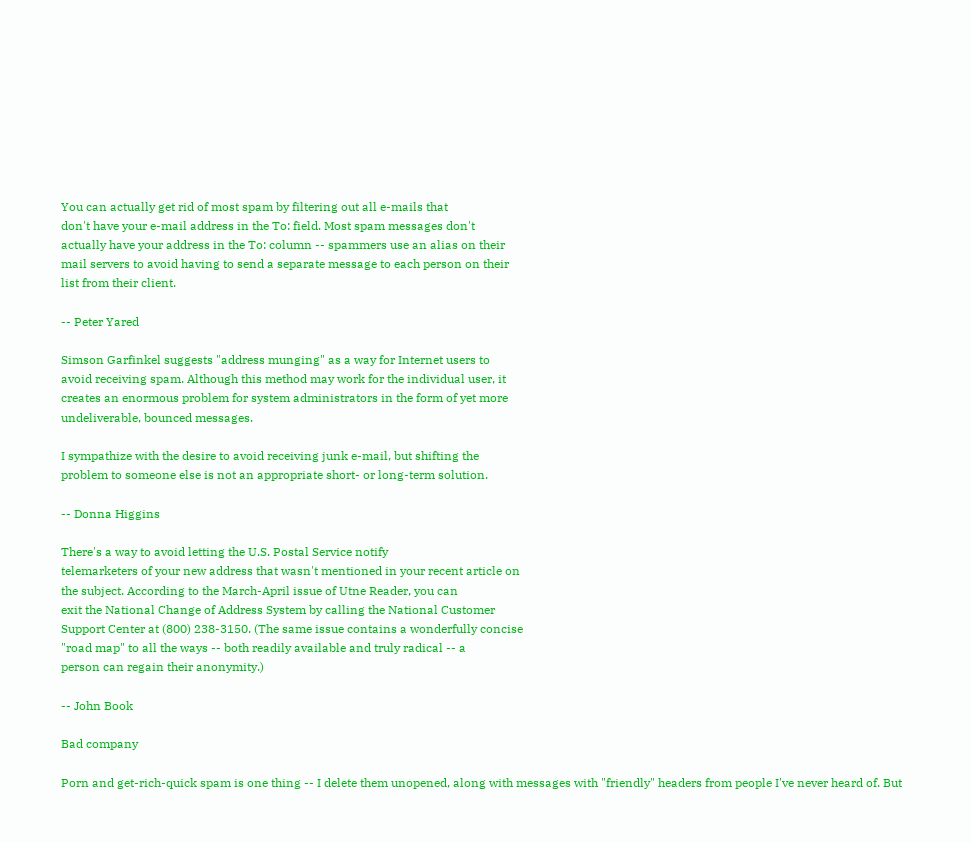You can actually get rid of most spam by filtering out all e-mails that
don't have your e-mail address in the To: field. Most spam messages don't
actually have your address in the To: column -- spammers use an alias on their
mail servers to avoid having to send a separate message to each person on their
list from their client.

-- Peter Yared

Simson Garfinkel suggests "address munging" as a way for Internet users to
avoid receiving spam. Although this method may work for the individual user, it
creates an enormous problem for system administrators in the form of yet more
undeliverable, bounced messages.

I sympathize with the desire to avoid receiving junk e-mail, but shifting the
problem to someone else is not an appropriate short- or long-term solution.

-- Donna Higgins

There's a way to avoid letting the U.S. Postal Service notify
telemarketers of your new address that wasn't mentioned in your recent article on
the subject. According to the March-April issue of Utne Reader, you can
exit the National Change of Address System by calling the National Customer
Support Center at (800) 238-3150. (The same issue contains a wonderfully concise
"road map" to all the ways -- both readily available and truly radical -- a
person can regain their anonymity.)

-- John Book

Bad company

Porn and get-rich-quick spam is one thing -- I delete them unopened, along with messages with "friendly" headers from people I've never heard of. But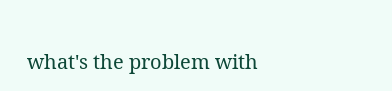what's the problem with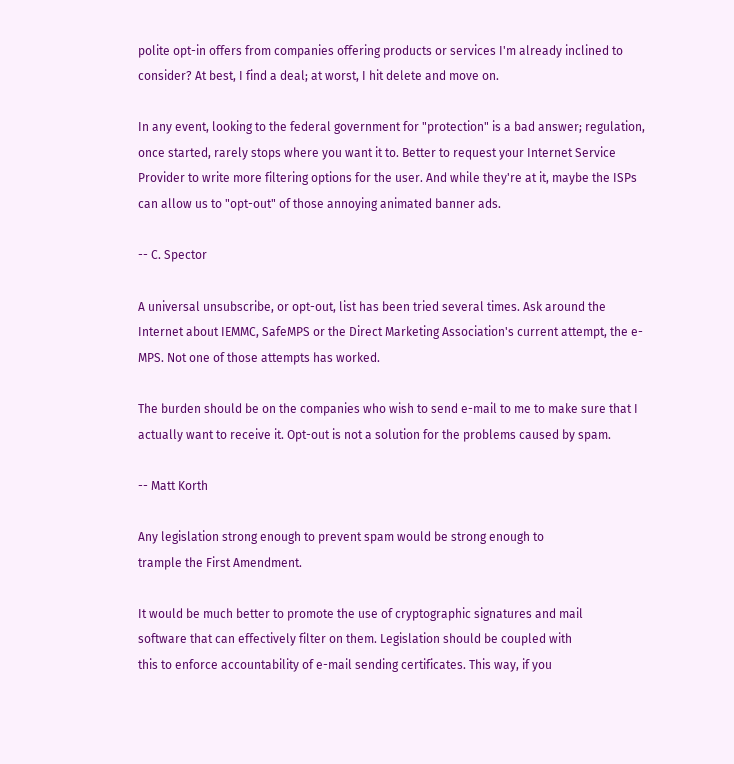polite opt-in offers from companies offering products or services I'm already inclined to consider? At best, I find a deal; at worst, I hit delete and move on.

In any event, looking to the federal government for "protection" is a bad answer; regulation, once started, rarely stops where you want it to. Better to request your Internet Service Provider to write more filtering options for the user. And while they're at it, maybe the ISPs can allow us to "opt-out" of those annoying animated banner ads.

-- C. Spector

A universal unsubscribe, or opt-out, list has been tried several times. Ask around the Internet about IEMMC, SafeMPS or the Direct Marketing Association's current attempt, the e-MPS. Not one of those attempts has worked.

The burden should be on the companies who wish to send e-mail to me to make sure that I actually want to receive it. Opt-out is not a solution for the problems caused by spam.

-- Matt Korth

Any legislation strong enough to prevent spam would be strong enough to
trample the First Amendment.

It would be much better to promote the use of cryptographic signatures and mail
software that can effectively filter on them. Legislation should be coupled with
this to enforce accountability of e-mail sending certificates. This way, if you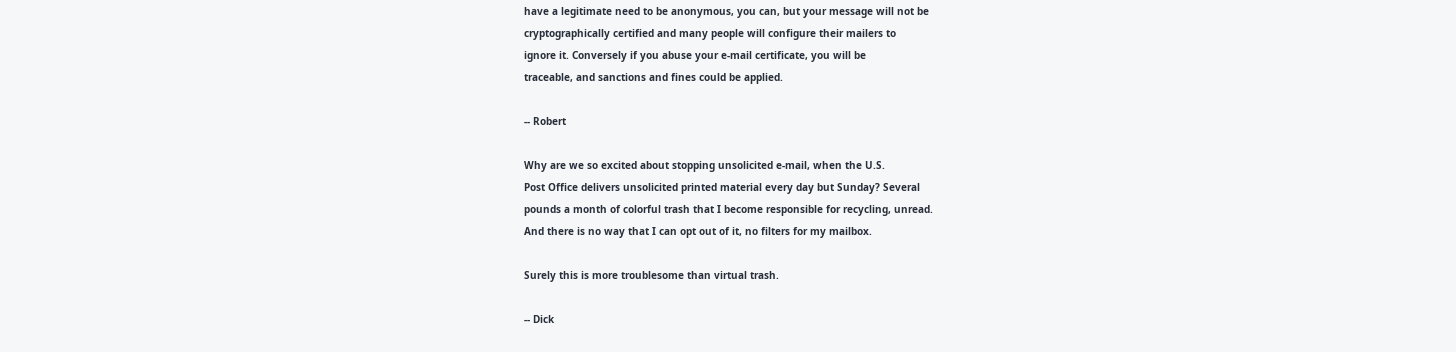have a legitimate need to be anonymous, you can, but your message will not be
cryptographically certified and many people will configure their mailers to
ignore it. Conversely if you abuse your e-mail certificate, you will be
traceable, and sanctions and fines could be applied.

-- Robert

Why are we so excited about stopping unsolicited e-mail, when the U.S.
Post Office delivers unsolicited printed material every day but Sunday? Several
pounds a month of colorful trash that I become responsible for recycling, unread.
And there is no way that I can opt out of it, no filters for my mailbox.

Surely this is more troublesome than virtual trash.

-- Dick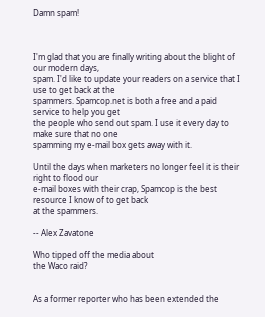Damn spam!



I'm glad that you are finally writing about the blight of our modern days,
spam. I'd like to update your readers on a service that I use to get back at the
spammers. Spamcop.net is both a free and a paid service to help you get
the people who send out spam. I use it every day to make sure that no one
spamming my e-mail box gets away with it.

Until the days when marketers no longer feel it is their right to flood our
e-mail boxes with their crap, Spamcop is the best resource I know of to get back
at the spammers.

-- Alex Zavatone

Who tipped off the media about
the Waco raid?


As a former reporter who has been extended the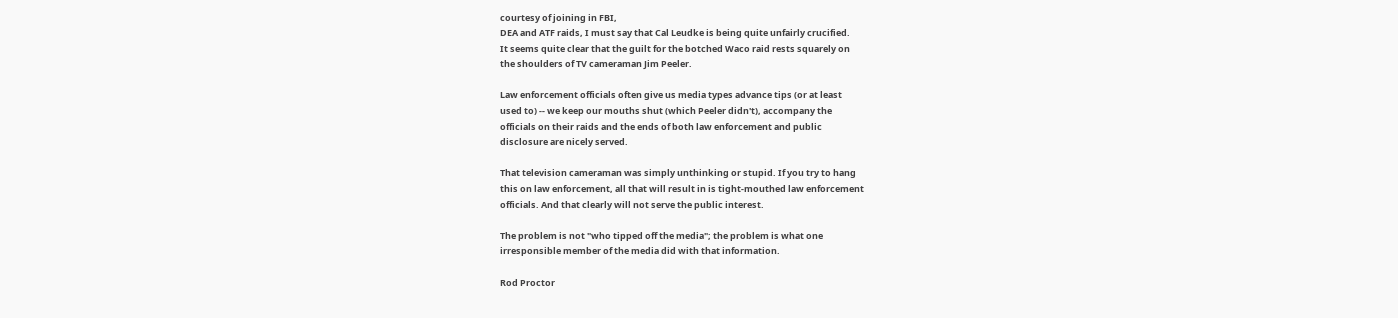courtesy of joining in FBI,
DEA and ATF raids, I must say that Cal Leudke is being quite unfairly crucified.
It seems quite clear that the guilt for the botched Waco raid rests squarely on
the shoulders of TV cameraman Jim Peeler.

Law enforcement officials often give us media types advance tips (or at least
used to) -- we keep our mouths shut (which Peeler didn't), accompany the
officials on their raids and the ends of both law enforcement and public
disclosure are nicely served.

That television cameraman was simply unthinking or stupid. If you try to hang
this on law enforcement, all that will result in is tight-mouthed law enforcement
officials. And that clearly will not serve the public interest.

The problem is not "who tipped off the media"; the problem is what one
irresponsible member of the media did with that information.

Rod Proctor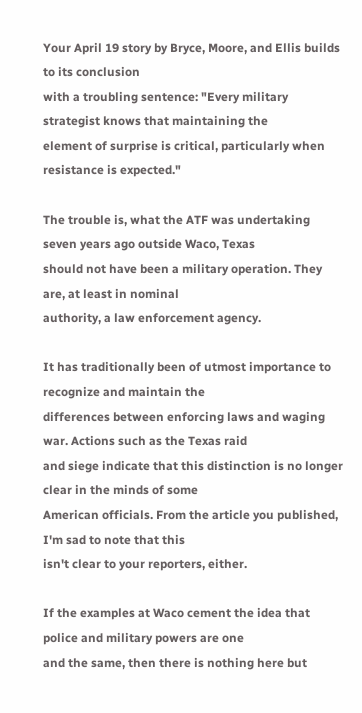Your April 19 story by Bryce, Moore, and Ellis builds to its conclusion
with a troubling sentence: "Every military strategist knows that maintaining the
element of surprise is critical, particularly when resistance is expected."

The trouble is, what the ATF was undertaking seven years ago outside Waco, Texas
should not have been a military operation. They are, at least in nominal
authority, a law enforcement agency.

It has traditionally been of utmost importance to recognize and maintain the
differences between enforcing laws and waging war. Actions such as the Texas raid
and siege indicate that this distinction is no longer clear in the minds of some
American officials. From the article you published, I'm sad to note that this
isn't clear to your reporters, either.

If the examples at Waco cement the idea that police and military powers are one
and the same, then there is nothing here but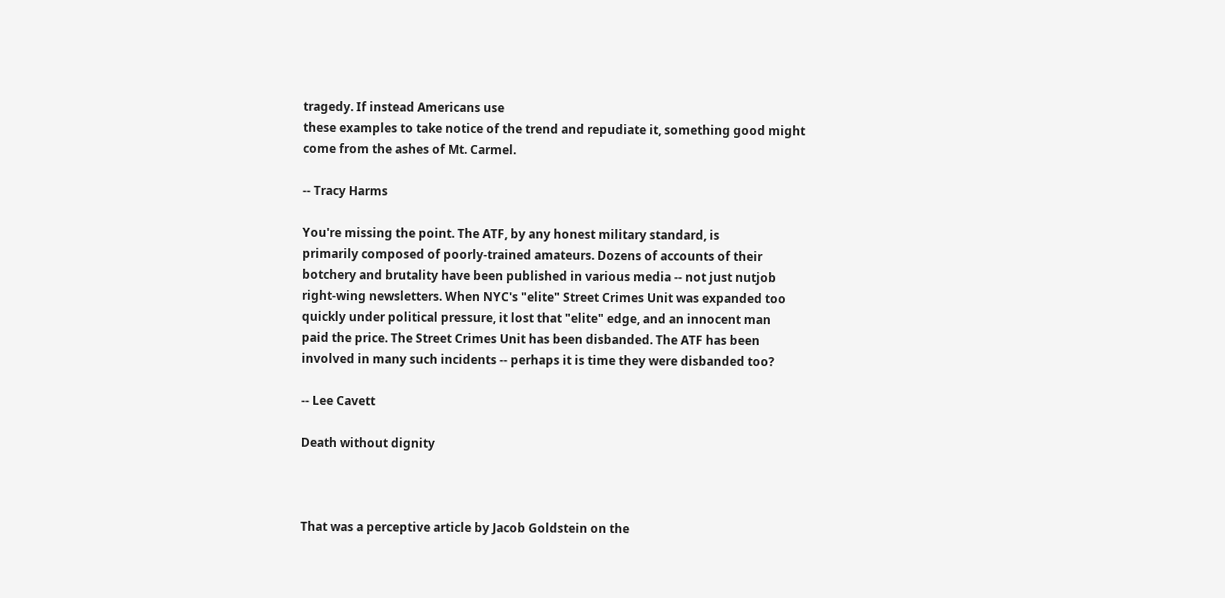tragedy. If instead Americans use
these examples to take notice of the trend and repudiate it, something good might
come from the ashes of Mt. Carmel.

-- Tracy Harms

You're missing the point. The ATF, by any honest military standard, is
primarily composed of poorly-trained amateurs. Dozens of accounts of their
botchery and brutality have been published in various media -- not just nutjob
right-wing newsletters. When NYC's "elite" Street Crimes Unit was expanded too
quickly under political pressure, it lost that "elite" edge, and an innocent man
paid the price. The Street Crimes Unit has been disbanded. The ATF has been
involved in many such incidents -- perhaps it is time they were disbanded too?

-- Lee Cavett

Death without dignity



That was a perceptive article by Jacob Goldstein on the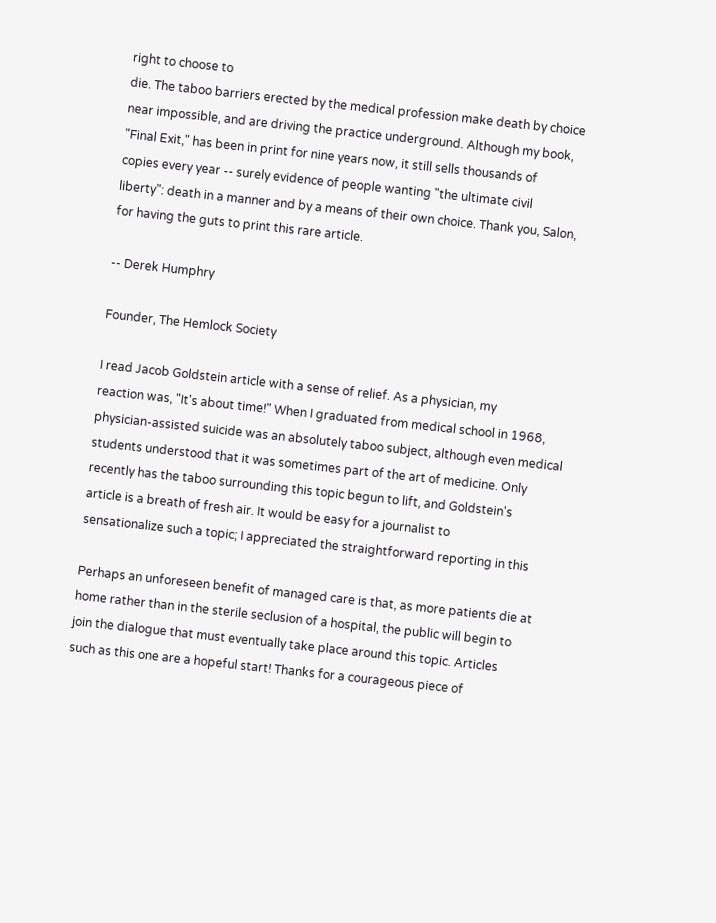right to choose to
die. The taboo barriers erected by the medical profession make death by choice
near impossible, and are driving the practice underground. Although my book,
"Final Exit," has been in print for nine years now, it still sells thousands of
copies every year -- surely evidence of people wanting "the ultimate civil
liberty": death in a manner and by a means of their own choice. Thank you, Salon,
for having the guts to print this rare article.

-- Derek Humphry

Founder, The Hemlock Society

I read Jacob Goldstein article with a sense of relief. As a physician, my
reaction was, "It's about time!" When I graduated from medical school in 1968,
physician-assisted suicide was an absolutely taboo subject, although even medical
students understood that it was sometimes part of the art of medicine. Only
recently has the taboo surrounding this topic begun to lift, and Goldstein's
article is a breath of fresh air. It would be easy for a journalist to
sensationalize such a topic; I appreciated the straightforward reporting in this

Perhaps an unforeseen benefit of managed care is that, as more patients die at
home rather than in the sterile seclusion of a hospital, the public will begin to
join the dialogue that must eventually take place around this topic. Articles
such as this one are a hopeful start! Thanks for a courageous piece of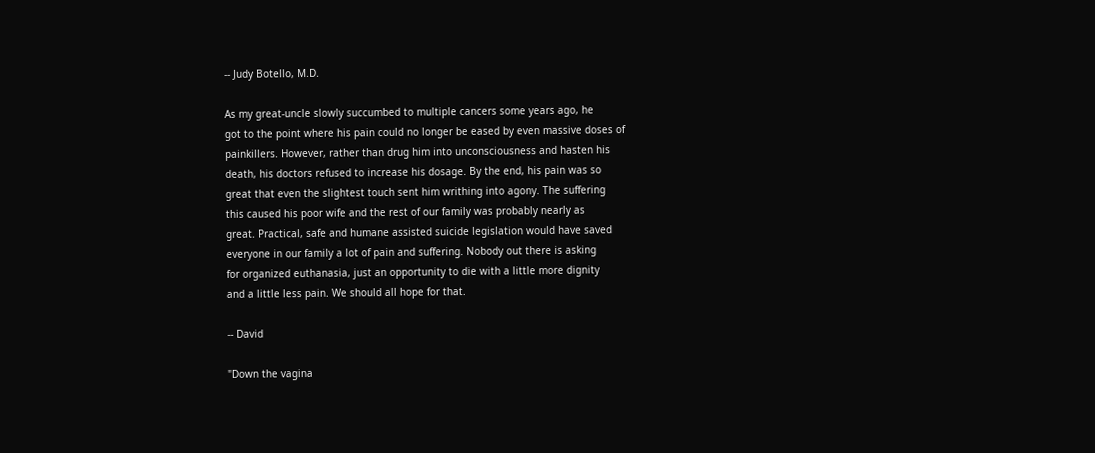-- Judy Botello, M.D.

As my great-uncle slowly succumbed to multiple cancers some years ago, he
got to the point where his pain could no longer be eased by even massive doses of
painkillers. However, rather than drug him into unconsciousness and hasten his
death, his doctors refused to increase his dosage. By the end, his pain was so
great that even the slightest touch sent him writhing into agony. The suffering
this caused his poor wife and the rest of our family was probably nearly as
great. Practical, safe and humane assisted suicide legislation would have saved
everyone in our family a lot of pain and suffering. Nobody out there is asking
for organized euthanasia, just an opportunity to die with a little more dignity
and a little less pain. We should all hope for that.

-- David

"Down the vagina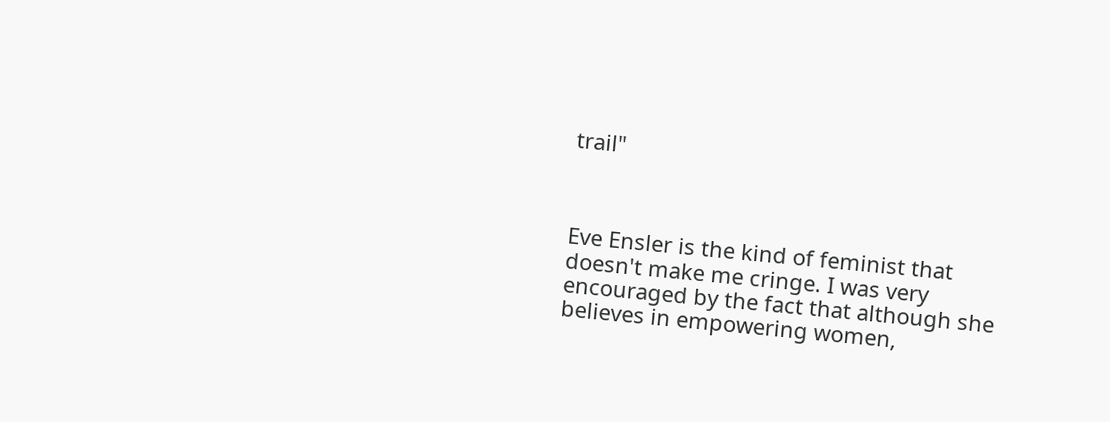trail"



Eve Ensler is the kind of feminist that doesn't make me cringe. I was very
encouraged by the fact that although she believes in empowering women,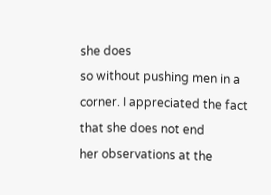she does
so without pushing men in a corner. I appreciated the fact that she does not end
her observations at the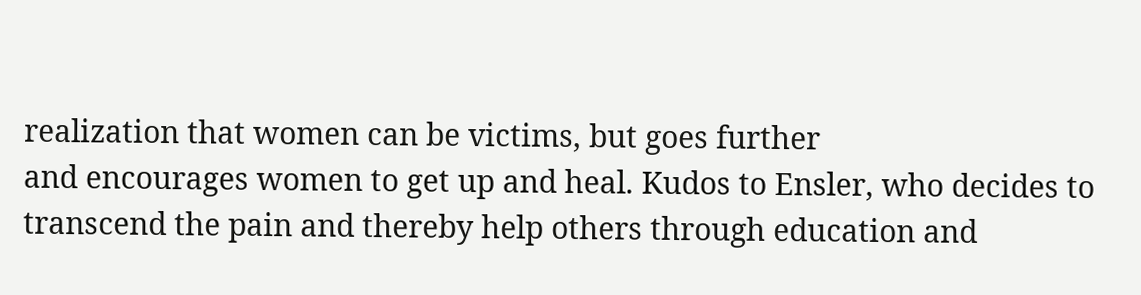realization that women can be victims, but goes further
and encourages women to get up and heal. Kudos to Ensler, who decides to
transcend the pain and thereby help others through education and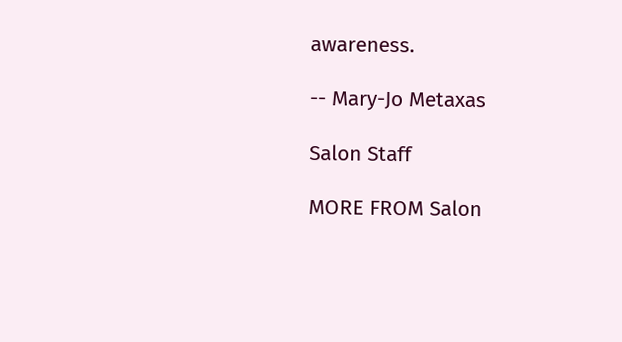awareness.

-- Mary-Jo Metaxas

Salon Staff

MORE FROM Salon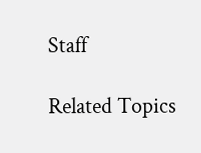Staff

Related Topics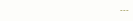---